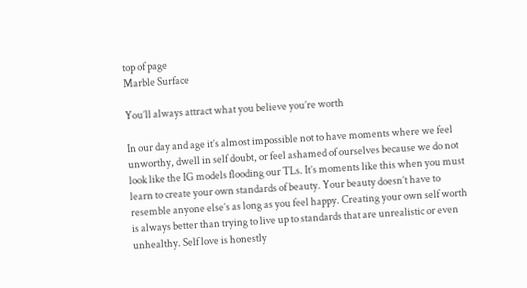top of page
Marble Surface

You’ll always attract what you believe you’re worth

In our day and age it’s almost impossible not to have moments where we feel unworthy, dwell in self doubt, or feel ashamed of ourselves because we do not look like the IG models flooding our TLs. It’s moments like this when you must learn to create your own standards of beauty. Your beauty doesn’t have to resemble anyone else’s as long as you feel happy. Creating your own self worth is always better than trying to live up to standards that are unrealistic or even unhealthy. Self love is honestly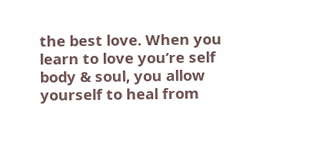the best love. When you learn to love you’re self body & soul, you allow yourself to heal from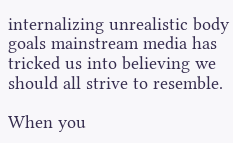internalizing unrealistic body goals mainstream media has tricked us into believing we should all strive to resemble.

When you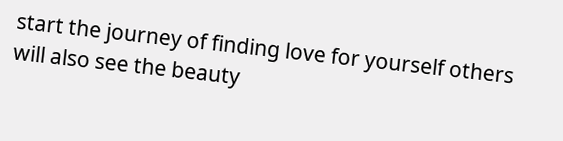start the journey of finding love for yourself others will also see the beauty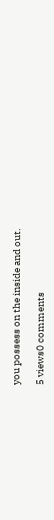you possess on the inside and out.

5 views0 comments